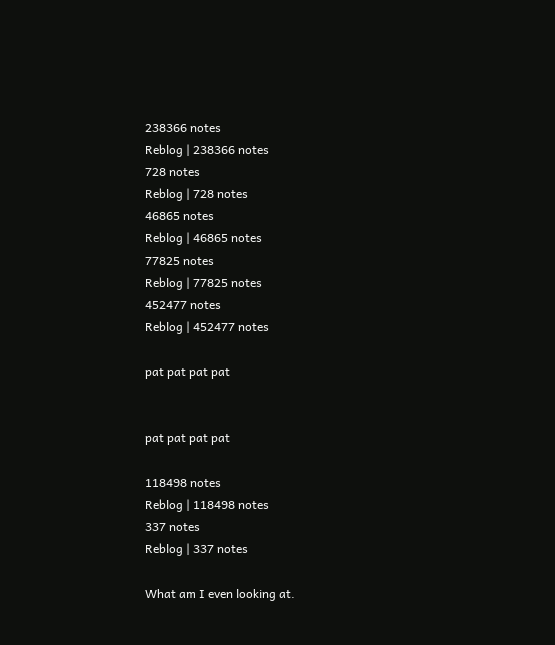238366 notes
Reblog | 238366 notes
728 notes
Reblog | 728 notes
46865 notes
Reblog | 46865 notes
77825 notes
Reblog | 77825 notes
452477 notes
Reblog | 452477 notes

pat pat pat pat


pat pat pat pat

118498 notes
Reblog | 118498 notes
337 notes
Reblog | 337 notes

What am I even looking at.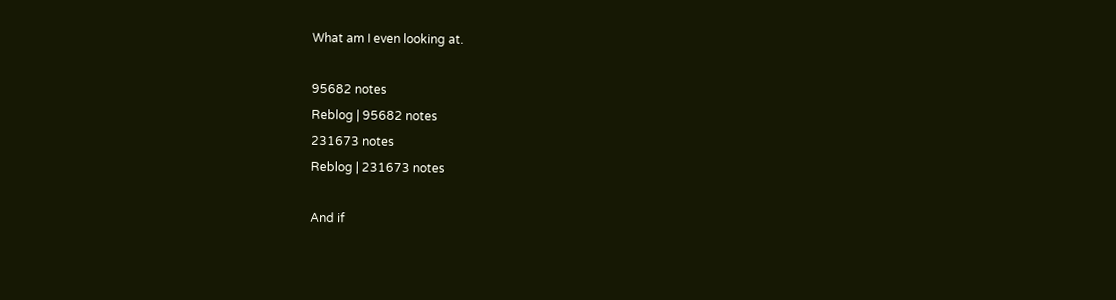What am I even looking at.

95682 notes
Reblog | 95682 notes
231673 notes
Reblog | 231673 notes

And if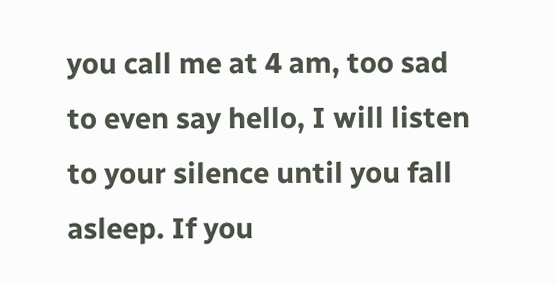you call me at 4 am, too sad to even say hello, I will listen to your silence until you fall asleep. If you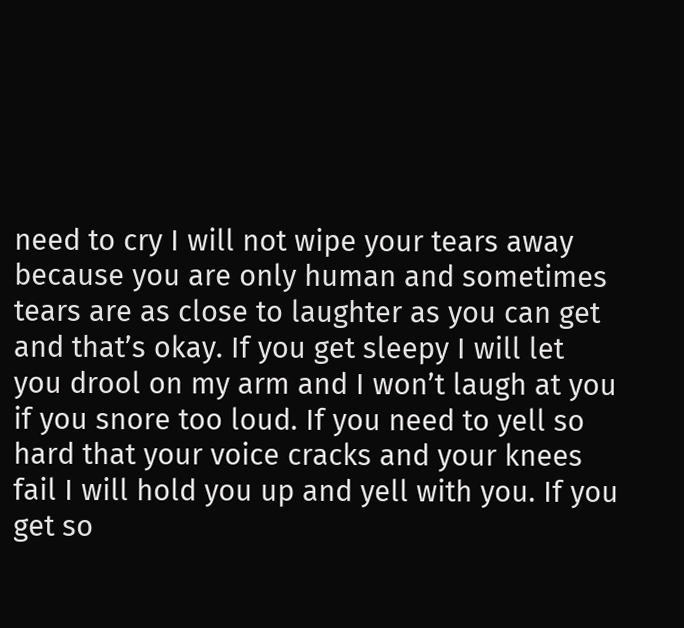need to cry I will not wipe your tears away because you are only human and sometimes tears are as close to laughter as you can get and that’s okay. If you get sleepy I will let you drool on my arm and I won’t laugh at you if you snore too loud. If you need to yell so hard that your voice cracks and your knees fail I will hold you up and yell with you. If you get so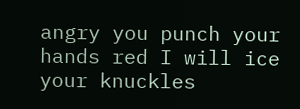angry you punch your hands red I will ice your knuckles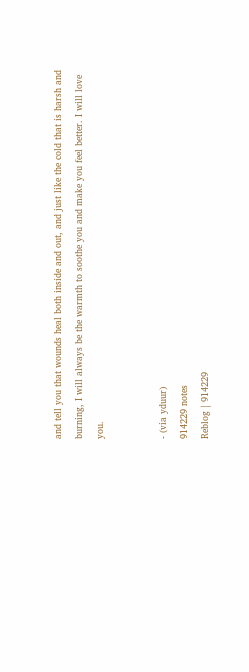and tell you that wounds heal both inside and out, and just like the cold that is harsh and burning, I will always be the warmth to soothe you and make you feel better. I will love you.


- (via yduur)
914229 notes
Reblog | 914229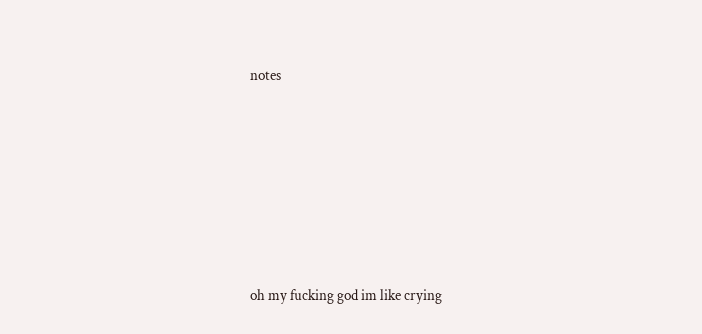notes






oh my fucking god im like crying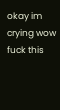okay im crying wow fuck this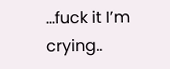…fuck it I’m crying..